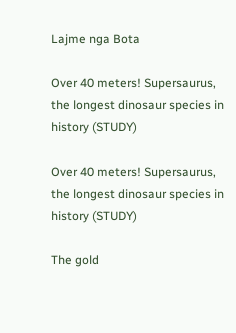Lajme nga Bota

Over 40 meters! Supersaurus, the longest dinosaur species in history (STUDY)

Over 40 meters! Supersaurus, the longest dinosaur species in history (STUDY)

The gold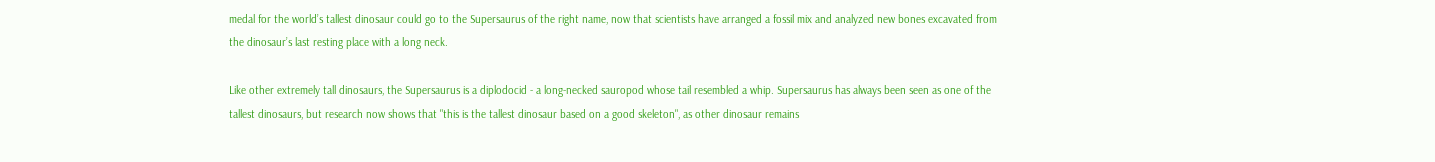medal for the world’s tallest dinosaur could go to the Supersaurus of the right name, now that scientists have arranged a fossil mix and analyzed new bones excavated from the dinosaur’s last resting place with a long neck.

Like other extremely tall dinosaurs, the Supersaurus is a diplodocid - a long-necked sauropod whose tail resembled a whip. Supersaurus has always been seen as one of the tallest dinosaurs, but research now shows that "this is the tallest dinosaur based on a good skeleton", as other dinosaur remains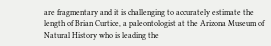are fragmentary and it is challenging to accurately estimate the length of Brian Curtice, a paleontologist at the Arizona Museum of Natural History who is leading the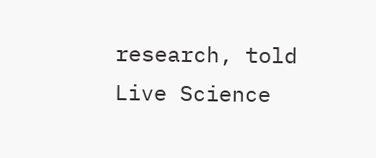research, told Live Science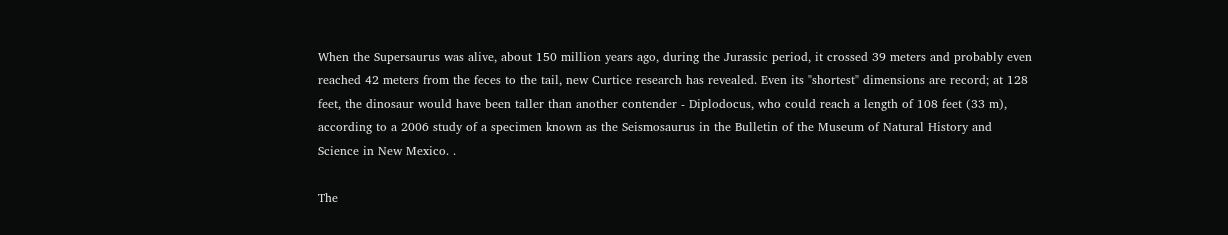When the Supersaurus was alive, about 150 million years ago, during the Jurassic period, it crossed 39 meters and probably even reached 42 meters from the feces to the tail, new Curtice research has revealed. Even its "shortest" dimensions are record; at 128 feet, the dinosaur would have been taller than another contender - Diplodocus, who could reach a length of 108 feet (33 m), according to a 2006 study of a specimen known as the Seismosaurus in the Bulletin of the Museum of Natural History and Science in New Mexico. .

The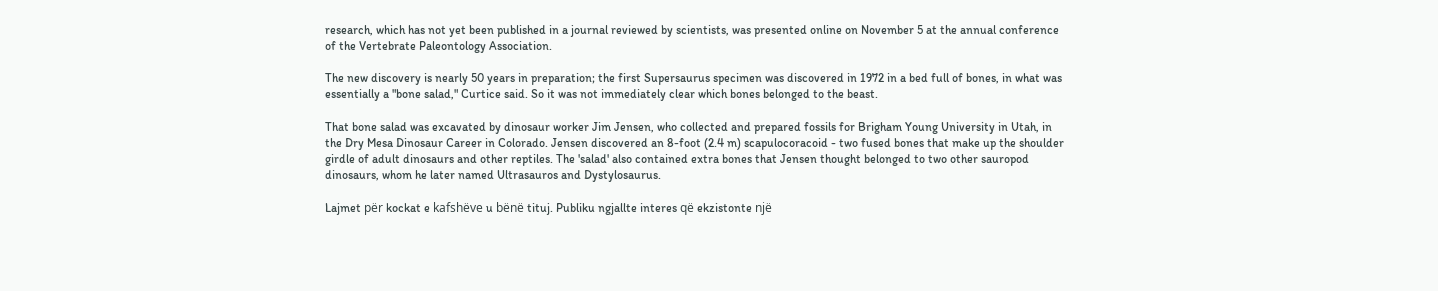research, which has not yet been published in a journal reviewed by scientists, was presented online on November 5 at the annual conference of the Vertebrate Paleontology Association.

The new discovery is nearly 50 years in preparation; the first Supersaurus specimen was discovered in 1972 in a bed full of bones, in what was essentially a "bone salad," Curtice said. So it was not immediately clear which bones belonged to the beast.

That bone salad was excavated by dinosaur worker Jim Jensen, who collected and prepared fossils for Brigham Young University in Utah, in the Dry Mesa Dinosaur Career in Colorado. Jensen discovered an 8-foot (2.4 m) scapulocoracoid - two fused bones that make up the shoulder girdle of adult dinosaurs and other reptiles. The 'salad' also contained extra bones that Jensen thought belonged to two other sauropod dinosaurs, whom he later named Ultrasauros and Dystylosaurus.

Lajmet për kockat e kafshëve u bënë tituj. Publiku ngjallte interes që ekzistonte një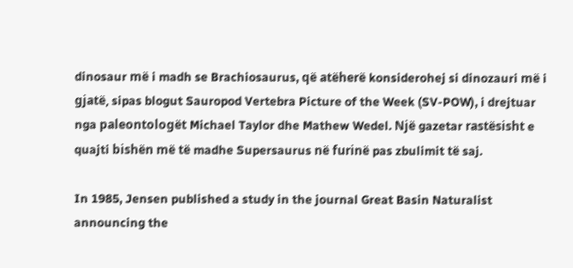dinosaur më i madh se Brachiosaurus, që atëherë konsiderohej si dinozauri më i gjatë, sipas blogut Sauropod Vertebra Picture of the Week (SV-POW), i drejtuar nga paleontologët Michael Taylor dhe Mathew Wedel. Një gazetar rastësisht e quajti bishën më të madhe Supersaurus në furinë pas zbulimit të saj.

In 1985, Jensen published a study in the journal Great Basin Naturalist announcing the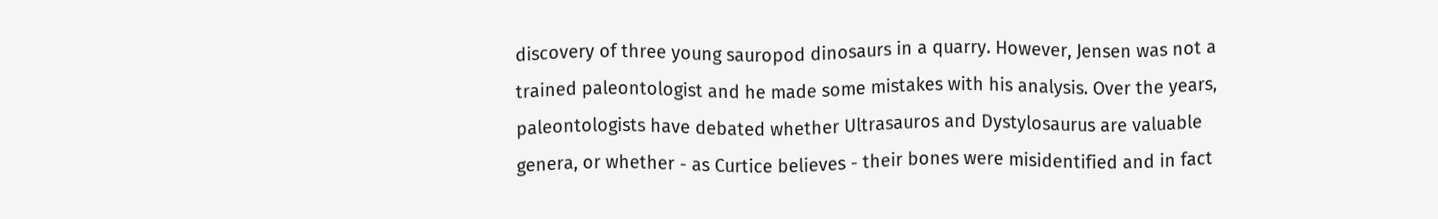discovery of three young sauropod dinosaurs in a quarry. However, Jensen was not a trained paleontologist and he made some mistakes with his analysis. Over the years, paleontologists have debated whether Ultrasauros and Dystylosaurus are valuable genera, or whether - as Curtice believes - their bones were misidentified and in fact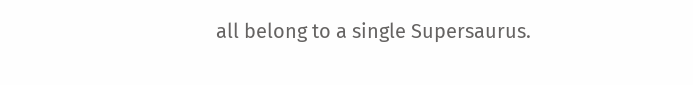all belong to a single Supersaurus.